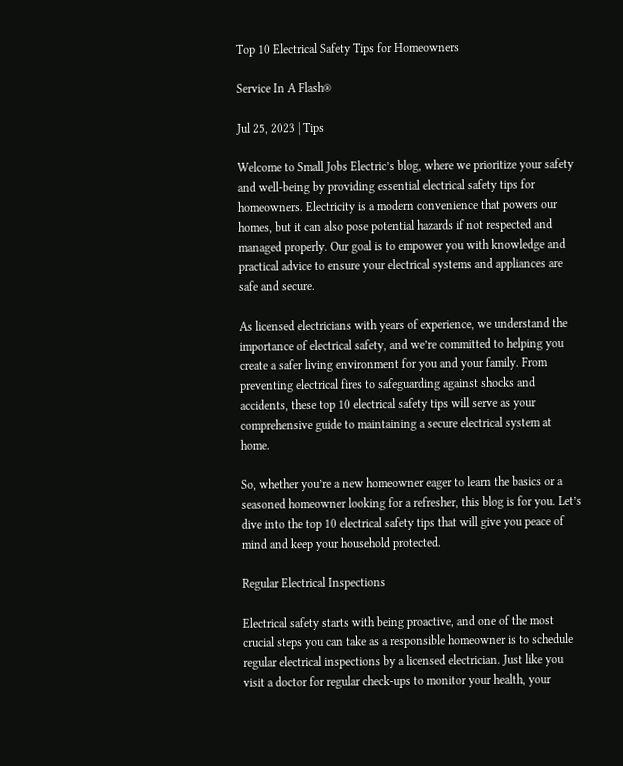Top 10 Electrical Safety Tips for Homeowners

Service In A Flash®

Jul 25, 2023 | Tips

Welcome to Small Jobs Electric’s blog, where we prioritize your safety and well-being by providing essential electrical safety tips for homeowners. Electricity is a modern convenience that powers our homes, but it can also pose potential hazards if not respected and managed properly. Our goal is to empower you with knowledge and practical advice to ensure your electrical systems and appliances are safe and secure.

As licensed electricians with years of experience, we understand the importance of electrical safety, and we’re committed to helping you create a safer living environment for you and your family. From preventing electrical fires to safeguarding against shocks and accidents, these top 10 electrical safety tips will serve as your comprehensive guide to maintaining a secure electrical system at home.

So, whether you’re a new homeowner eager to learn the basics or a seasoned homeowner looking for a refresher, this blog is for you. Let’s dive into the top 10 electrical safety tips that will give you peace of mind and keep your household protected.

Regular Electrical Inspections

Electrical safety starts with being proactive, and one of the most crucial steps you can take as a responsible homeowner is to schedule regular electrical inspections by a licensed electrician. Just like you visit a doctor for regular check-ups to monitor your health, your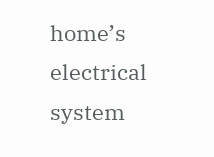home’s electrical system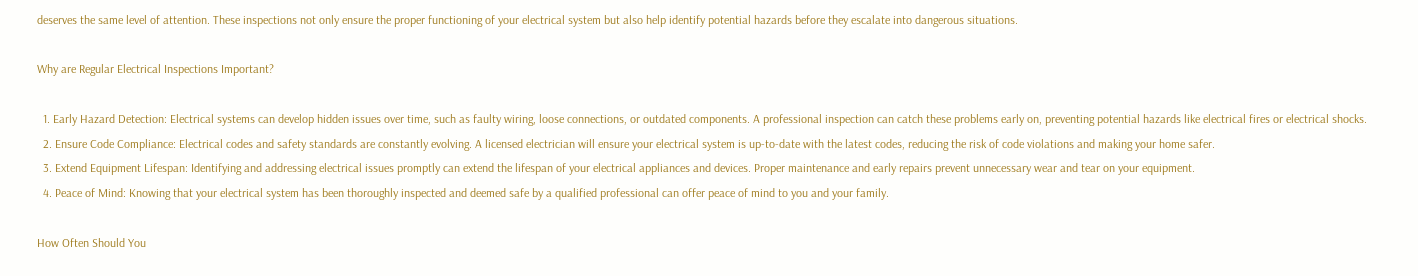deserves the same level of attention. These inspections not only ensure the proper functioning of your electrical system but also help identify potential hazards before they escalate into dangerous situations.

Why are Regular Electrical Inspections Important?

  1. Early Hazard Detection: Electrical systems can develop hidden issues over time, such as faulty wiring, loose connections, or outdated components. A professional inspection can catch these problems early on, preventing potential hazards like electrical fires or electrical shocks.
  2. Ensure Code Compliance: Electrical codes and safety standards are constantly evolving. A licensed electrician will ensure your electrical system is up-to-date with the latest codes, reducing the risk of code violations and making your home safer.
  3. Extend Equipment Lifespan: Identifying and addressing electrical issues promptly can extend the lifespan of your electrical appliances and devices. Proper maintenance and early repairs prevent unnecessary wear and tear on your equipment.
  4. Peace of Mind: Knowing that your electrical system has been thoroughly inspected and deemed safe by a qualified professional can offer peace of mind to you and your family.

How Often Should You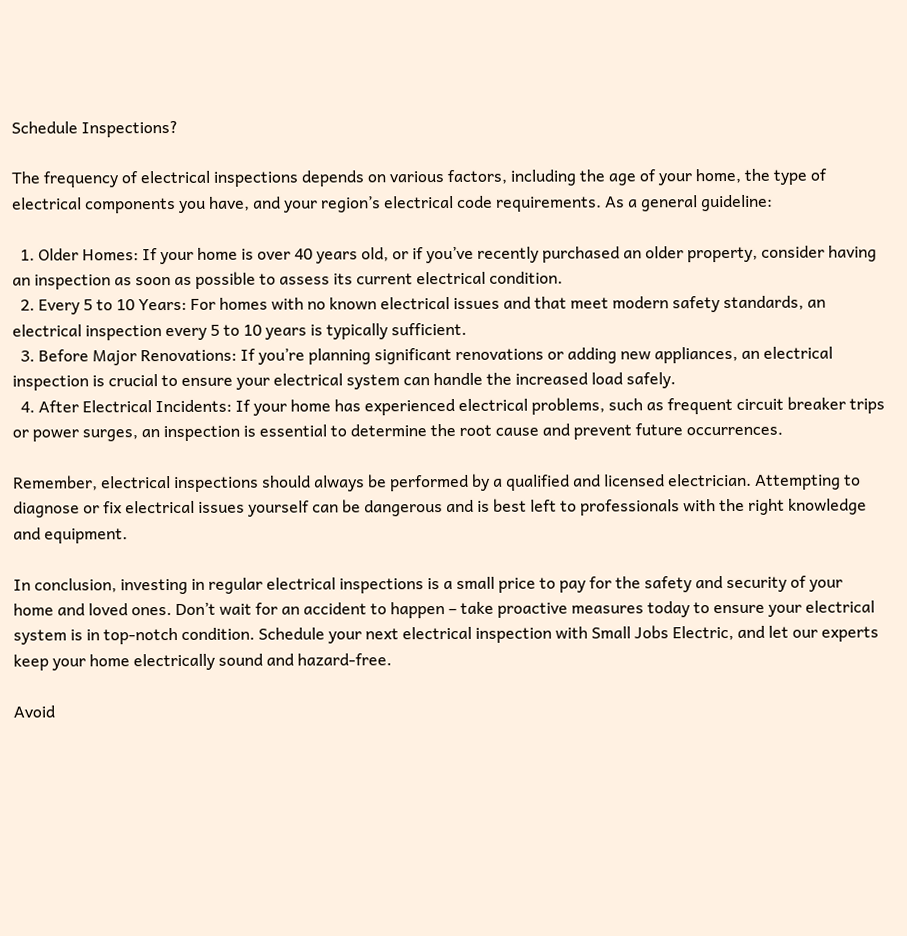Schedule Inspections?

The frequency of electrical inspections depends on various factors, including the age of your home, the type of electrical components you have, and your region’s electrical code requirements. As a general guideline:

  1. Older Homes: If your home is over 40 years old, or if you’ve recently purchased an older property, consider having an inspection as soon as possible to assess its current electrical condition.
  2. Every 5 to 10 Years: For homes with no known electrical issues and that meet modern safety standards, an electrical inspection every 5 to 10 years is typically sufficient.
  3. Before Major Renovations: If you’re planning significant renovations or adding new appliances, an electrical inspection is crucial to ensure your electrical system can handle the increased load safely.
  4. After Electrical Incidents: If your home has experienced electrical problems, such as frequent circuit breaker trips or power surges, an inspection is essential to determine the root cause and prevent future occurrences.

Remember, electrical inspections should always be performed by a qualified and licensed electrician. Attempting to diagnose or fix electrical issues yourself can be dangerous and is best left to professionals with the right knowledge and equipment.

In conclusion, investing in regular electrical inspections is a small price to pay for the safety and security of your home and loved ones. Don’t wait for an accident to happen – take proactive measures today to ensure your electrical system is in top-notch condition. Schedule your next electrical inspection with Small Jobs Electric, and let our experts keep your home electrically sound and hazard-free.

Avoid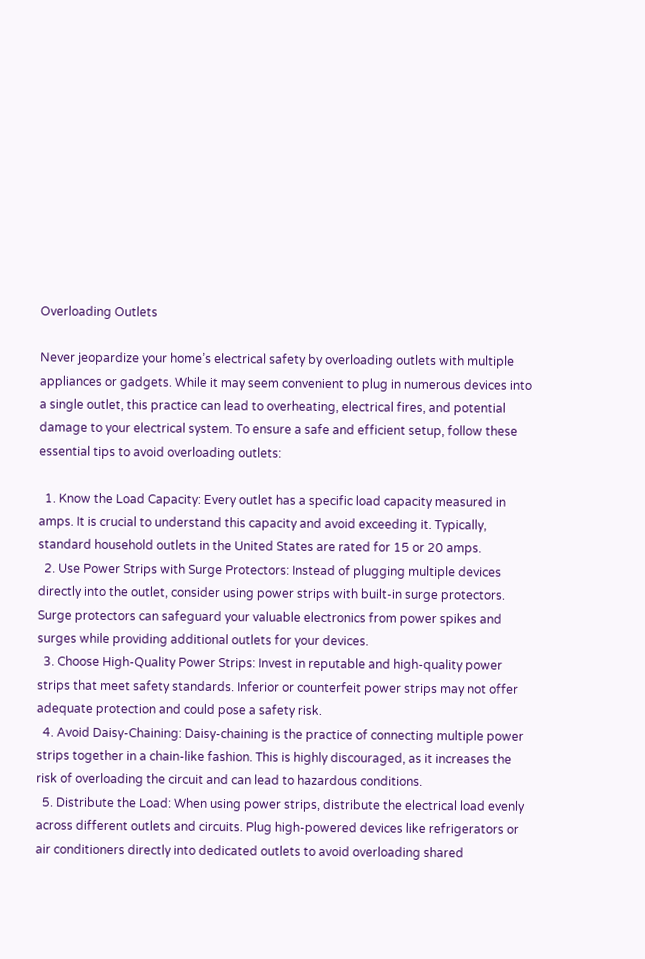Overloading Outlets

Never jeopardize your home’s electrical safety by overloading outlets with multiple appliances or gadgets. While it may seem convenient to plug in numerous devices into a single outlet, this practice can lead to overheating, electrical fires, and potential damage to your electrical system. To ensure a safe and efficient setup, follow these essential tips to avoid overloading outlets:

  1. Know the Load Capacity: Every outlet has a specific load capacity measured in amps. It is crucial to understand this capacity and avoid exceeding it. Typically, standard household outlets in the United States are rated for 15 or 20 amps.
  2. Use Power Strips with Surge Protectors: Instead of plugging multiple devices directly into the outlet, consider using power strips with built-in surge protectors. Surge protectors can safeguard your valuable electronics from power spikes and surges while providing additional outlets for your devices.
  3. Choose High-Quality Power Strips: Invest in reputable and high-quality power strips that meet safety standards. Inferior or counterfeit power strips may not offer adequate protection and could pose a safety risk.
  4. Avoid Daisy-Chaining: Daisy-chaining is the practice of connecting multiple power strips together in a chain-like fashion. This is highly discouraged, as it increases the risk of overloading the circuit and can lead to hazardous conditions.
  5. Distribute the Load: When using power strips, distribute the electrical load evenly across different outlets and circuits. Plug high-powered devices like refrigerators or air conditioners directly into dedicated outlets to avoid overloading shared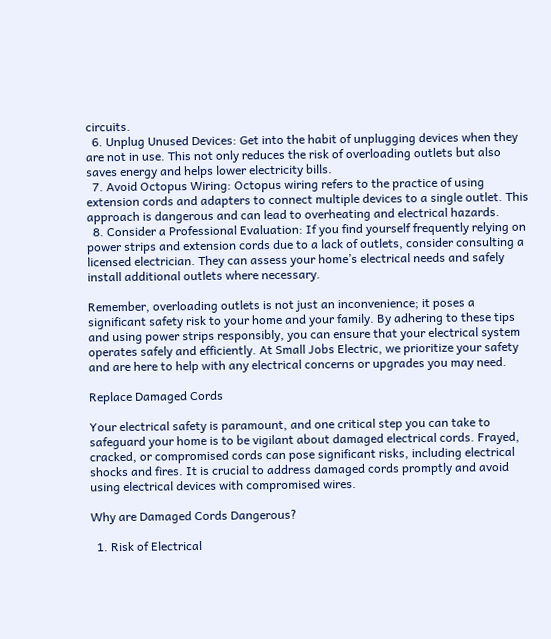circuits.
  6. Unplug Unused Devices: Get into the habit of unplugging devices when they are not in use. This not only reduces the risk of overloading outlets but also saves energy and helps lower electricity bills.
  7. Avoid Octopus Wiring: Octopus wiring refers to the practice of using extension cords and adapters to connect multiple devices to a single outlet. This approach is dangerous and can lead to overheating and electrical hazards.
  8. Consider a Professional Evaluation: If you find yourself frequently relying on power strips and extension cords due to a lack of outlets, consider consulting a licensed electrician. They can assess your home’s electrical needs and safely install additional outlets where necessary.

Remember, overloading outlets is not just an inconvenience; it poses a significant safety risk to your home and your family. By adhering to these tips and using power strips responsibly, you can ensure that your electrical system operates safely and efficiently. At Small Jobs Electric, we prioritize your safety and are here to help with any electrical concerns or upgrades you may need.

Replace Damaged Cords

Your electrical safety is paramount, and one critical step you can take to safeguard your home is to be vigilant about damaged electrical cords. Frayed, cracked, or compromised cords can pose significant risks, including electrical shocks and fires. It is crucial to address damaged cords promptly and avoid using electrical devices with compromised wires.

Why are Damaged Cords Dangerous?

  1. Risk of Electrical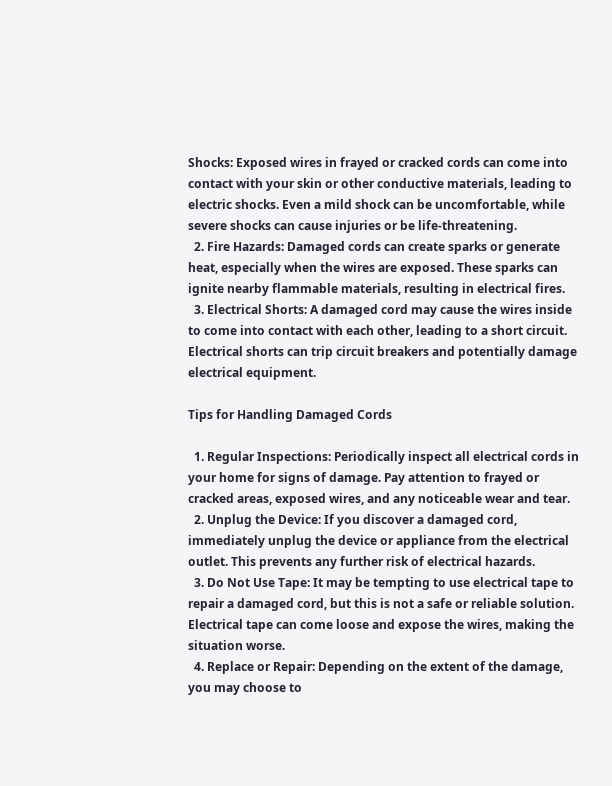Shocks: Exposed wires in frayed or cracked cords can come into contact with your skin or other conductive materials, leading to electric shocks. Even a mild shock can be uncomfortable, while severe shocks can cause injuries or be life-threatening.
  2. Fire Hazards: Damaged cords can create sparks or generate heat, especially when the wires are exposed. These sparks can ignite nearby flammable materials, resulting in electrical fires.
  3. Electrical Shorts: A damaged cord may cause the wires inside to come into contact with each other, leading to a short circuit. Electrical shorts can trip circuit breakers and potentially damage electrical equipment.

Tips for Handling Damaged Cords

  1. Regular Inspections: Periodically inspect all electrical cords in your home for signs of damage. Pay attention to frayed or cracked areas, exposed wires, and any noticeable wear and tear.
  2. Unplug the Device: If you discover a damaged cord, immediately unplug the device or appliance from the electrical outlet. This prevents any further risk of electrical hazards.
  3. Do Not Use Tape: It may be tempting to use electrical tape to repair a damaged cord, but this is not a safe or reliable solution. Electrical tape can come loose and expose the wires, making the situation worse.
  4. Replace or Repair: Depending on the extent of the damage, you may choose to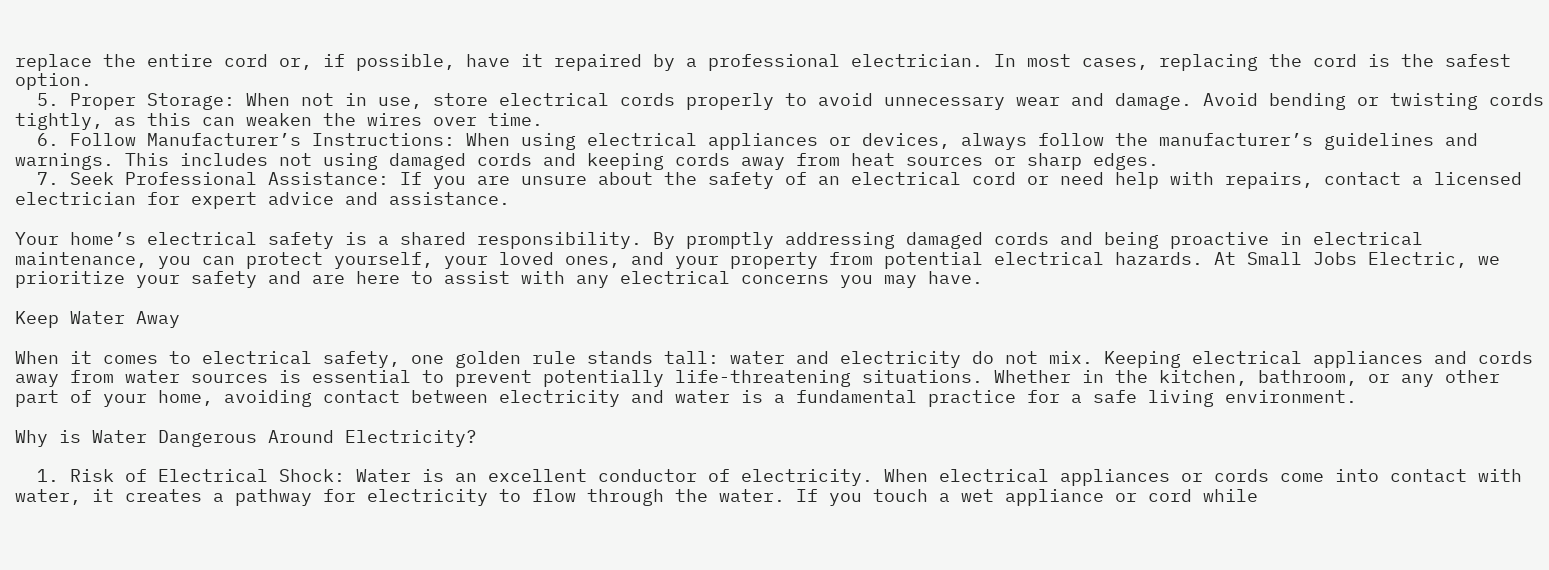replace the entire cord or, if possible, have it repaired by a professional electrician. In most cases, replacing the cord is the safest option.
  5. Proper Storage: When not in use, store electrical cords properly to avoid unnecessary wear and damage. Avoid bending or twisting cords tightly, as this can weaken the wires over time.
  6. Follow Manufacturer’s Instructions: When using electrical appliances or devices, always follow the manufacturer’s guidelines and warnings. This includes not using damaged cords and keeping cords away from heat sources or sharp edges.
  7. Seek Professional Assistance: If you are unsure about the safety of an electrical cord or need help with repairs, contact a licensed electrician for expert advice and assistance.

Your home’s electrical safety is a shared responsibility. By promptly addressing damaged cords and being proactive in electrical maintenance, you can protect yourself, your loved ones, and your property from potential electrical hazards. At Small Jobs Electric, we prioritize your safety and are here to assist with any electrical concerns you may have.

Keep Water Away

When it comes to electrical safety, one golden rule stands tall: water and electricity do not mix. Keeping electrical appliances and cords away from water sources is essential to prevent potentially life-threatening situations. Whether in the kitchen, bathroom, or any other part of your home, avoiding contact between electricity and water is a fundamental practice for a safe living environment.

Why is Water Dangerous Around Electricity?

  1. Risk of Electrical Shock: Water is an excellent conductor of electricity. When electrical appliances or cords come into contact with water, it creates a pathway for electricity to flow through the water. If you touch a wet appliance or cord while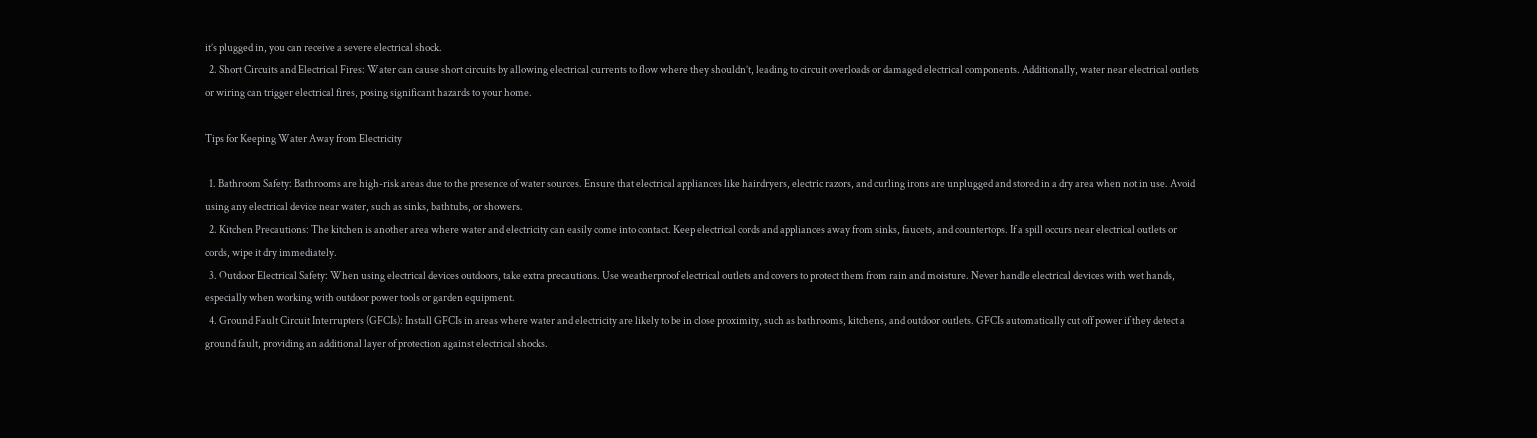it’s plugged in, you can receive a severe electrical shock.
  2. Short Circuits and Electrical Fires: Water can cause short circuits by allowing electrical currents to flow where they shouldn’t, leading to circuit overloads or damaged electrical components. Additionally, water near electrical outlets or wiring can trigger electrical fires, posing significant hazards to your home.

Tips for Keeping Water Away from Electricity

  1. Bathroom Safety: Bathrooms are high-risk areas due to the presence of water sources. Ensure that electrical appliances like hairdryers, electric razors, and curling irons are unplugged and stored in a dry area when not in use. Avoid using any electrical device near water, such as sinks, bathtubs, or showers.
  2. Kitchen Precautions: The kitchen is another area where water and electricity can easily come into contact. Keep electrical cords and appliances away from sinks, faucets, and countertops. If a spill occurs near electrical outlets or cords, wipe it dry immediately.
  3. Outdoor Electrical Safety: When using electrical devices outdoors, take extra precautions. Use weatherproof electrical outlets and covers to protect them from rain and moisture. Never handle electrical devices with wet hands, especially when working with outdoor power tools or garden equipment.
  4. Ground Fault Circuit Interrupters (GFCIs): Install GFCIs in areas where water and electricity are likely to be in close proximity, such as bathrooms, kitchens, and outdoor outlets. GFCIs automatically cut off power if they detect a ground fault, providing an additional layer of protection against electrical shocks.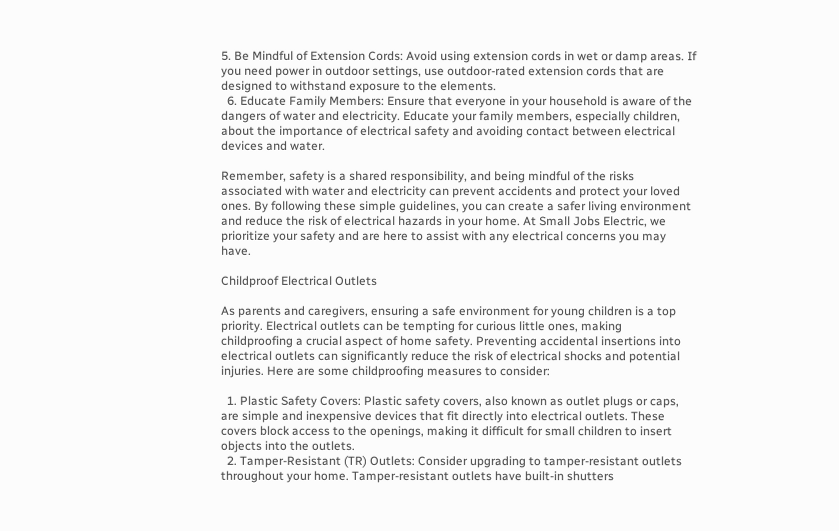5. Be Mindful of Extension Cords: Avoid using extension cords in wet or damp areas. If you need power in outdoor settings, use outdoor-rated extension cords that are designed to withstand exposure to the elements.
  6. Educate Family Members: Ensure that everyone in your household is aware of the dangers of water and electricity. Educate your family members, especially children, about the importance of electrical safety and avoiding contact between electrical devices and water.

Remember, safety is a shared responsibility, and being mindful of the risks associated with water and electricity can prevent accidents and protect your loved ones. By following these simple guidelines, you can create a safer living environment and reduce the risk of electrical hazards in your home. At Small Jobs Electric, we prioritize your safety and are here to assist with any electrical concerns you may have.

Childproof Electrical Outlets

As parents and caregivers, ensuring a safe environment for young children is a top priority. Electrical outlets can be tempting for curious little ones, making childproofing a crucial aspect of home safety. Preventing accidental insertions into electrical outlets can significantly reduce the risk of electrical shocks and potential injuries. Here are some childproofing measures to consider:

  1. Plastic Safety Covers: Plastic safety covers, also known as outlet plugs or caps, are simple and inexpensive devices that fit directly into electrical outlets. These covers block access to the openings, making it difficult for small children to insert objects into the outlets.
  2. Tamper-Resistant (TR) Outlets: Consider upgrading to tamper-resistant outlets throughout your home. Tamper-resistant outlets have built-in shutters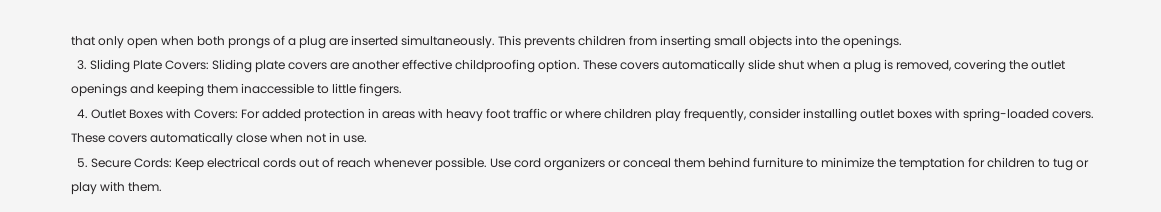that only open when both prongs of a plug are inserted simultaneously. This prevents children from inserting small objects into the openings.
  3. Sliding Plate Covers: Sliding plate covers are another effective childproofing option. These covers automatically slide shut when a plug is removed, covering the outlet openings and keeping them inaccessible to little fingers.
  4. Outlet Boxes with Covers: For added protection in areas with heavy foot traffic or where children play frequently, consider installing outlet boxes with spring-loaded covers. These covers automatically close when not in use.
  5. Secure Cords: Keep electrical cords out of reach whenever possible. Use cord organizers or conceal them behind furniture to minimize the temptation for children to tug or play with them.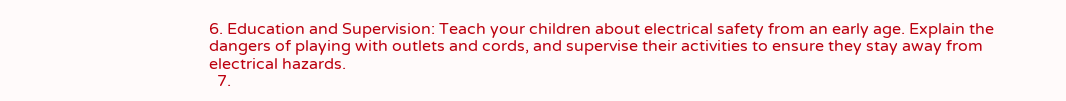6. Education and Supervision: Teach your children about electrical safety from an early age. Explain the dangers of playing with outlets and cords, and supervise their activities to ensure they stay away from electrical hazards.
  7.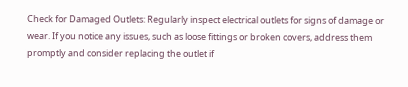Check for Damaged Outlets: Regularly inspect electrical outlets for signs of damage or wear. If you notice any issues, such as loose fittings or broken covers, address them promptly and consider replacing the outlet if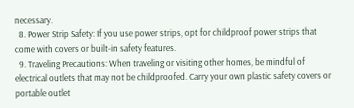necessary.
  8. Power Strip Safety: If you use power strips, opt for childproof power strips that come with covers or built-in safety features.
  9. Traveling Precautions: When traveling or visiting other homes, be mindful of electrical outlets that may not be childproofed. Carry your own plastic safety covers or portable outlet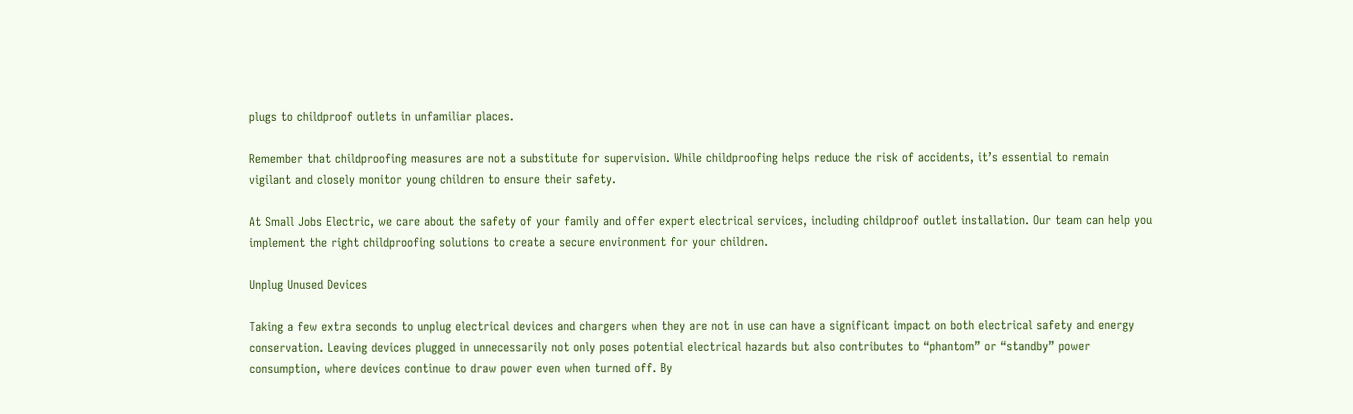plugs to childproof outlets in unfamiliar places.

Remember that childproofing measures are not a substitute for supervision. While childproofing helps reduce the risk of accidents, it’s essential to remain vigilant and closely monitor young children to ensure their safety.

At Small Jobs Electric, we care about the safety of your family and offer expert electrical services, including childproof outlet installation. Our team can help you implement the right childproofing solutions to create a secure environment for your children.

Unplug Unused Devices

Taking a few extra seconds to unplug electrical devices and chargers when they are not in use can have a significant impact on both electrical safety and energy conservation. Leaving devices plugged in unnecessarily not only poses potential electrical hazards but also contributes to “phantom” or “standby” power consumption, where devices continue to draw power even when turned off. By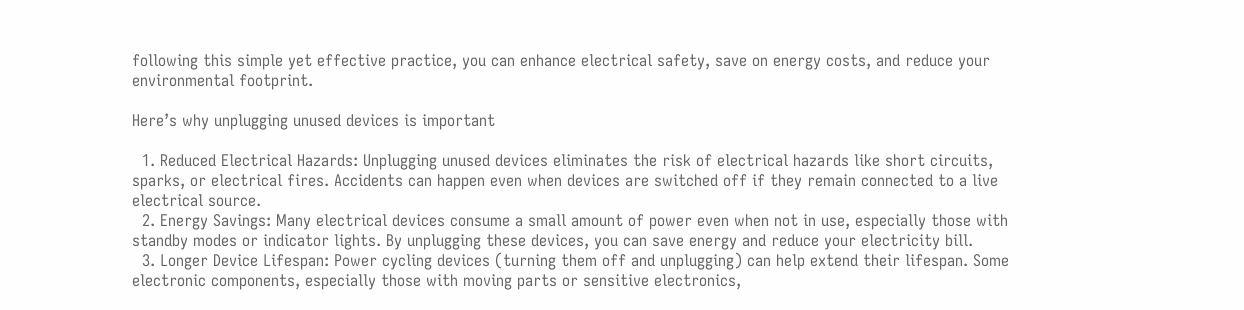following this simple yet effective practice, you can enhance electrical safety, save on energy costs, and reduce your environmental footprint.

Here’s why unplugging unused devices is important

  1. Reduced Electrical Hazards: Unplugging unused devices eliminates the risk of electrical hazards like short circuits, sparks, or electrical fires. Accidents can happen even when devices are switched off if they remain connected to a live electrical source.
  2. Energy Savings: Many electrical devices consume a small amount of power even when not in use, especially those with standby modes or indicator lights. By unplugging these devices, you can save energy and reduce your electricity bill.
  3. Longer Device Lifespan: Power cycling devices (turning them off and unplugging) can help extend their lifespan. Some electronic components, especially those with moving parts or sensitive electronics,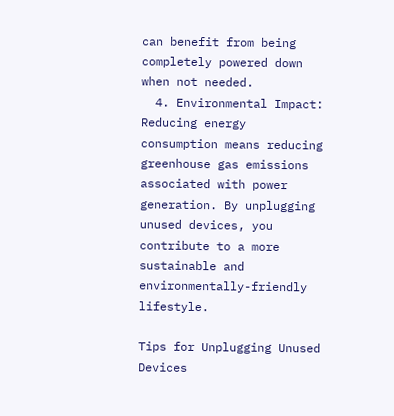can benefit from being completely powered down when not needed.
  4. Environmental Impact: Reducing energy consumption means reducing greenhouse gas emissions associated with power generation. By unplugging unused devices, you contribute to a more sustainable and environmentally-friendly lifestyle.

Tips for Unplugging Unused Devices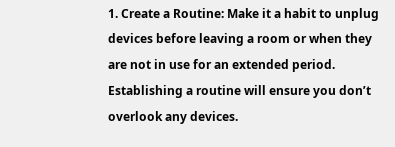1. Create a Routine: Make it a habit to unplug devices before leaving a room or when they are not in use for an extended period. Establishing a routine will ensure you don’t overlook any devices.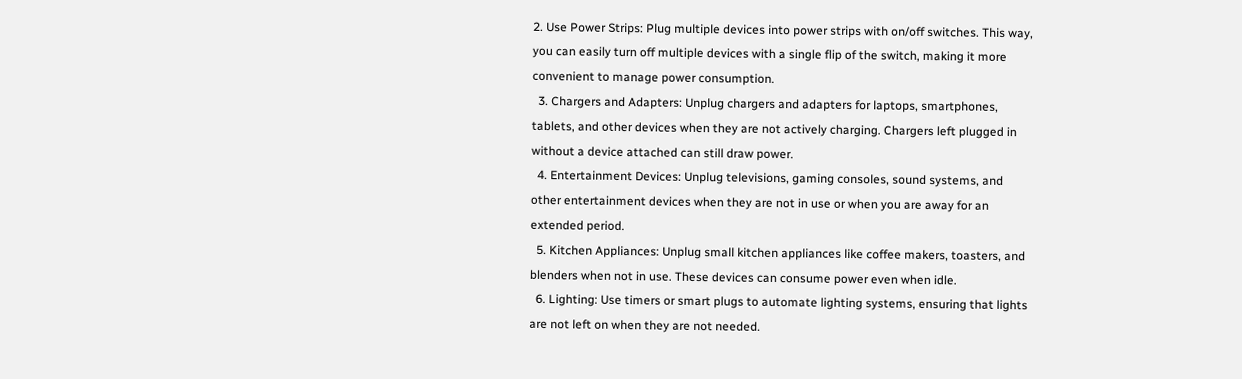2. Use Power Strips: Plug multiple devices into power strips with on/off switches. This way, you can easily turn off multiple devices with a single flip of the switch, making it more convenient to manage power consumption.
  3. Chargers and Adapters: Unplug chargers and adapters for laptops, smartphones, tablets, and other devices when they are not actively charging. Chargers left plugged in without a device attached can still draw power.
  4. Entertainment Devices: Unplug televisions, gaming consoles, sound systems, and other entertainment devices when they are not in use or when you are away for an extended period.
  5. Kitchen Appliances: Unplug small kitchen appliances like coffee makers, toasters, and blenders when not in use. These devices can consume power even when idle.
  6. Lighting: Use timers or smart plugs to automate lighting systems, ensuring that lights are not left on when they are not needed.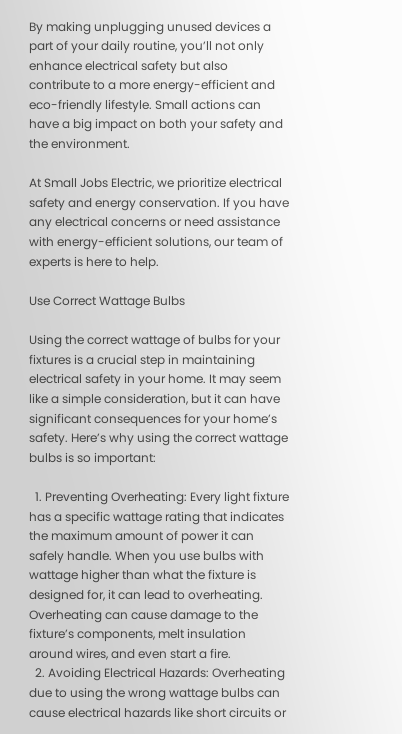By making unplugging unused devices a part of your daily routine, you’ll not only enhance electrical safety but also contribute to a more energy-efficient and eco-friendly lifestyle. Small actions can have a big impact on both your safety and the environment.

At Small Jobs Electric, we prioritize electrical safety and energy conservation. If you have any electrical concerns or need assistance with energy-efficient solutions, our team of experts is here to help.

Use Correct Wattage Bulbs

Using the correct wattage of bulbs for your fixtures is a crucial step in maintaining electrical safety in your home. It may seem like a simple consideration, but it can have significant consequences for your home’s safety. Here’s why using the correct wattage bulbs is so important:

  1. Preventing Overheating: Every light fixture has a specific wattage rating that indicates the maximum amount of power it can safely handle. When you use bulbs with wattage higher than what the fixture is designed for, it can lead to overheating. Overheating can cause damage to the fixture’s components, melt insulation around wires, and even start a fire.
  2. Avoiding Electrical Hazards: Overheating due to using the wrong wattage bulbs can cause electrical hazards like short circuits or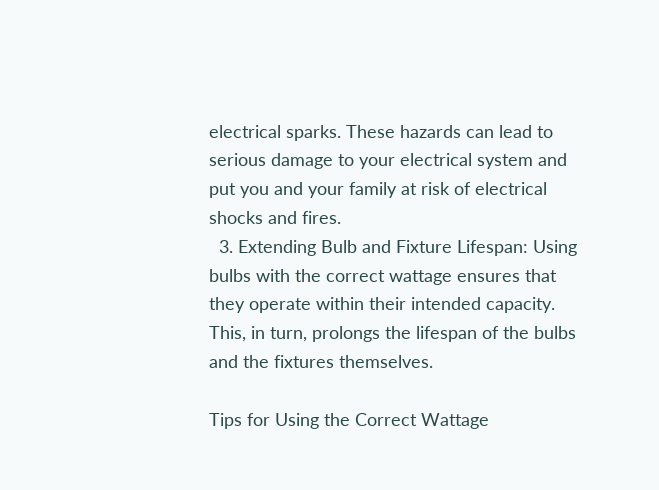electrical sparks. These hazards can lead to serious damage to your electrical system and put you and your family at risk of electrical shocks and fires.
  3. Extending Bulb and Fixture Lifespan: Using bulbs with the correct wattage ensures that they operate within their intended capacity. This, in turn, prolongs the lifespan of the bulbs and the fixtures themselves.

Tips for Using the Correct Wattage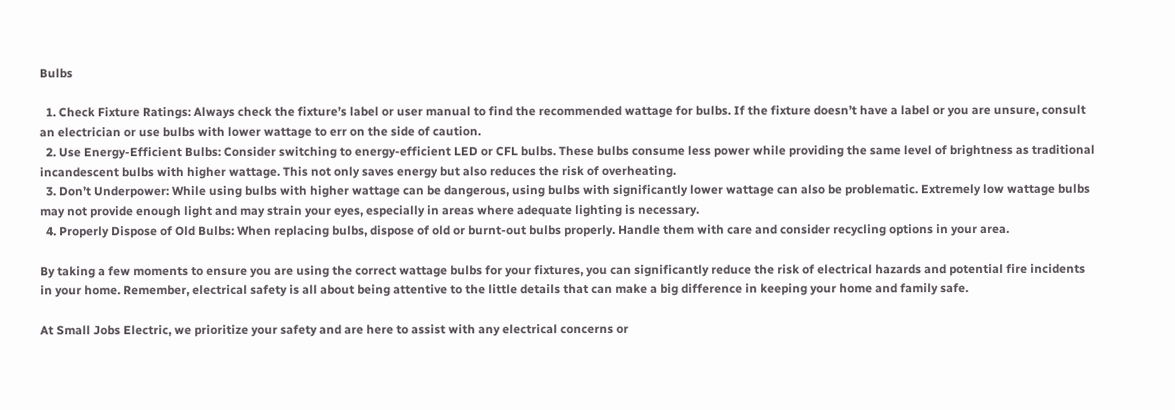Bulbs

  1. Check Fixture Ratings: Always check the fixture’s label or user manual to find the recommended wattage for bulbs. If the fixture doesn’t have a label or you are unsure, consult an electrician or use bulbs with lower wattage to err on the side of caution.
  2. Use Energy-Efficient Bulbs: Consider switching to energy-efficient LED or CFL bulbs. These bulbs consume less power while providing the same level of brightness as traditional incandescent bulbs with higher wattage. This not only saves energy but also reduces the risk of overheating.
  3. Don’t Underpower: While using bulbs with higher wattage can be dangerous, using bulbs with significantly lower wattage can also be problematic. Extremely low wattage bulbs may not provide enough light and may strain your eyes, especially in areas where adequate lighting is necessary.
  4. Properly Dispose of Old Bulbs: When replacing bulbs, dispose of old or burnt-out bulbs properly. Handle them with care and consider recycling options in your area.

By taking a few moments to ensure you are using the correct wattage bulbs for your fixtures, you can significantly reduce the risk of electrical hazards and potential fire incidents in your home. Remember, electrical safety is all about being attentive to the little details that can make a big difference in keeping your home and family safe.

At Small Jobs Electric, we prioritize your safety and are here to assist with any electrical concerns or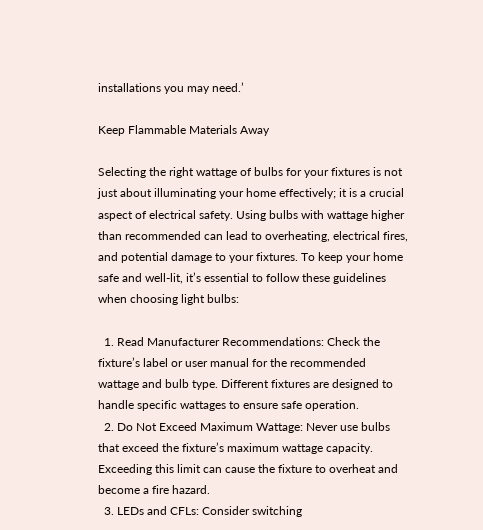installations you may need.’

Keep Flammable Materials Away

Selecting the right wattage of bulbs for your fixtures is not just about illuminating your home effectively; it is a crucial aspect of electrical safety. Using bulbs with wattage higher than recommended can lead to overheating, electrical fires, and potential damage to your fixtures. To keep your home safe and well-lit, it’s essential to follow these guidelines when choosing light bulbs:

  1. Read Manufacturer Recommendations: Check the fixture’s label or user manual for the recommended wattage and bulb type. Different fixtures are designed to handle specific wattages to ensure safe operation.
  2. Do Not Exceed Maximum Wattage: Never use bulbs that exceed the fixture’s maximum wattage capacity. Exceeding this limit can cause the fixture to overheat and become a fire hazard.
  3. LEDs and CFLs: Consider switching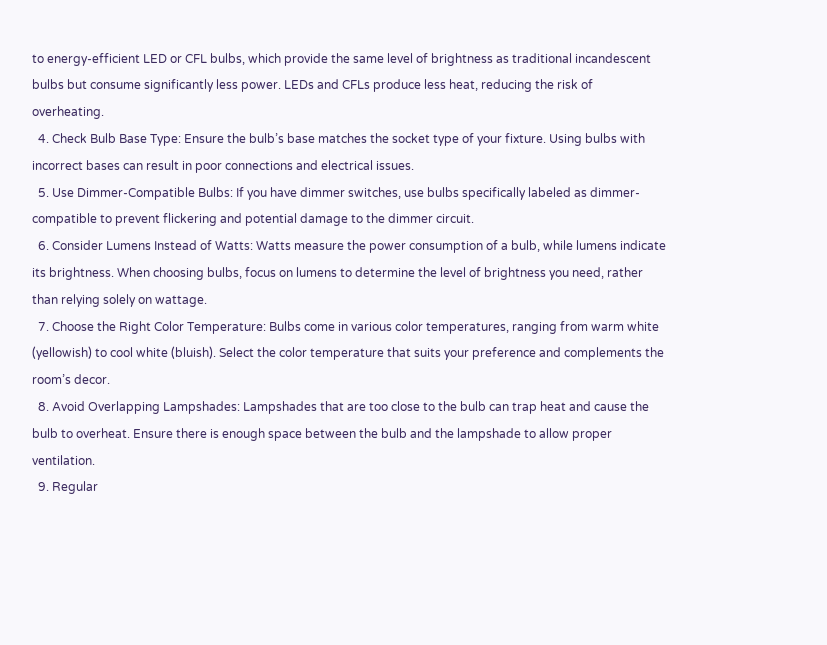to energy-efficient LED or CFL bulbs, which provide the same level of brightness as traditional incandescent bulbs but consume significantly less power. LEDs and CFLs produce less heat, reducing the risk of overheating.
  4. Check Bulb Base Type: Ensure the bulb’s base matches the socket type of your fixture. Using bulbs with incorrect bases can result in poor connections and electrical issues.
  5. Use Dimmer-Compatible Bulbs: If you have dimmer switches, use bulbs specifically labeled as dimmer-compatible to prevent flickering and potential damage to the dimmer circuit.
  6. Consider Lumens Instead of Watts: Watts measure the power consumption of a bulb, while lumens indicate its brightness. When choosing bulbs, focus on lumens to determine the level of brightness you need, rather than relying solely on wattage.
  7. Choose the Right Color Temperature: Bulbs come in various color temperatures, ranging from warm white (yellowish) to cool white (bluish). Select the color temperature that suits your preference and complements the room’s decor.
  8. Avoid Overlapping Lampshades: Lampshades that are too close to the bulb can trap heat and cause the bulb to overheat. Ensure there is enough space between the bulb and the lampshade to allow proper ventilation.
  9. Regular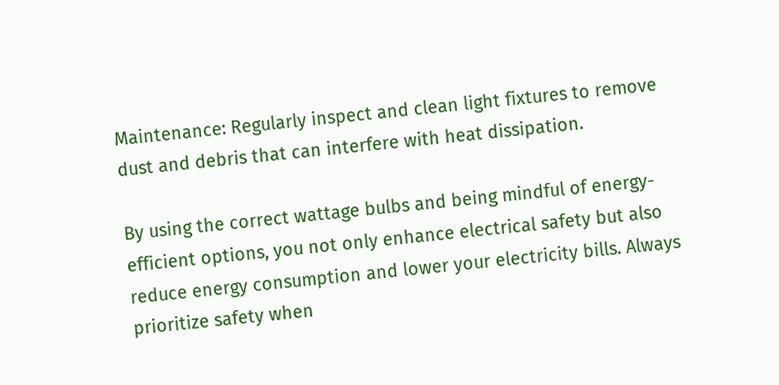Maintenance: Regularly inspect and clean light fixtures to remove dust and debris that can interfere with heat dissipation.

By using the correct wattage bulbs and being mindful of energy-efficient options, you not only enhance electrical safety but also reduce energy consumption and lower your electricity bills. Always prioritize safety when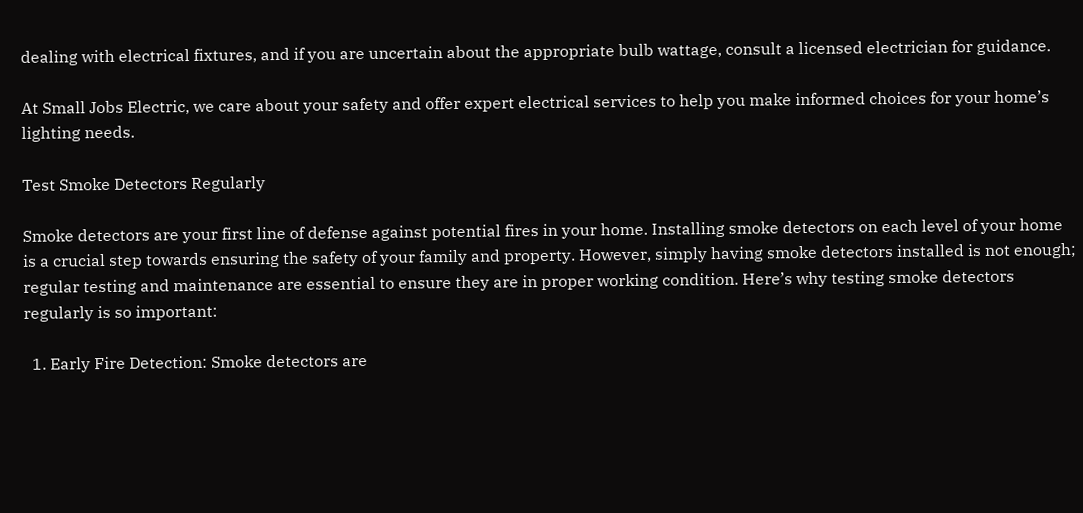dealing with electrical fixtures, and if you are uncertain about the appropriate bulb wattage, consult a licensed electrician for guidance.

At Small Jobs Electric, we care about your safety and offer expert electrical services to help you make informed choices for your home’s lighting needs.

Test Smoke Detectors Regularly

Smoke detectors are your first line of defense against potential fires in your home. Installing smoke detectors on each level of your home is a crucial step towards ensuring the safety of your family and property. However, simply having smoke detectors installed is not enough; regular testing and maintenance are essential to ensure they are in proper working condition. Here’s why testing smoke detectors regularly is so important:

  1. Early Fire Detection: Smoke detectors are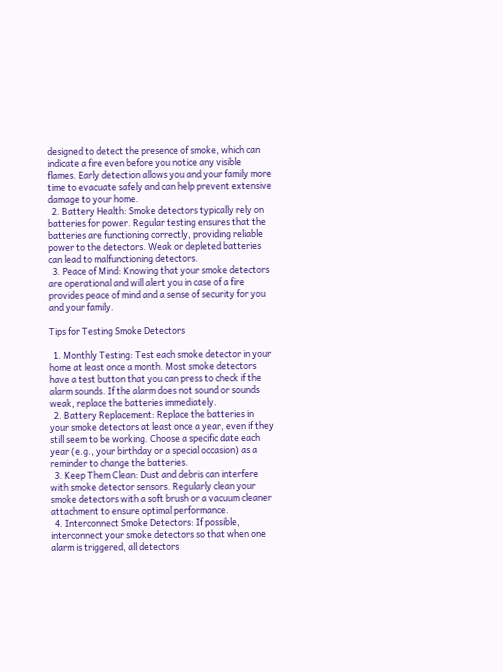designed to detect the presence of smoke, which can indicate a fire even before you notice any visible flames. Early detection allows you and your family more time to evacuate safely and can help prevent extensive damage to your home.
  2. Battery Health: Smoke detectors typically rely on batteries for power. Regular testing ensures that the batteries are functioning correctly, providing reliable power to the detectors. Weak or depleted batteries can lead to malfunctioning detectors.
  3. Peace of Mind: Knowing that your smoke detectors are operational and will alert you in case of a fire provides peace of mind and a sense of security for you and your family.

Tips for Testing Smoke Detectors

  1. Monthly Testing: Test each smoke detector in your home at least once a month. Most smoke detectors have a test button that you can press to check if the alarm sounds. If the alarm does not sound or sounds weak, replace the batteries immediately.
  2. Battery Replacement: Replace the batteries in your smoke detectors at least once a year, even if they still seem to be working. Choose a specific date each year (e.g., your birthday or a special occasion) as a reminder to change the batteries.
  3. Keep Them Clean: Dust and debris can interfere with smoke detector sensors. Regularly clean your smoke detectors with a soft brush or a vacuum cleaner attachment to ensure optimal performance.
  4. Interconnect Smoke Detectors: If possible, interconnect your smoke detectors so that when one alarm is triggered, all detectors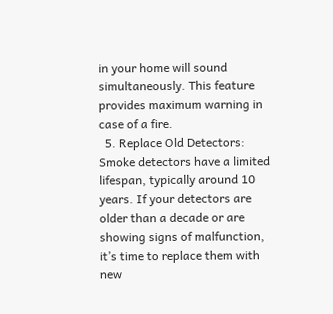in your home will sound simultaneously. This feature provides maximum warning in case of a fire.
  5. Replace Old Detectors: Smoke detectors have a limited lifespan, typically around 10 years. If your detectors are older than a decade or are showing signs of malfunction, it’s time to replace them with new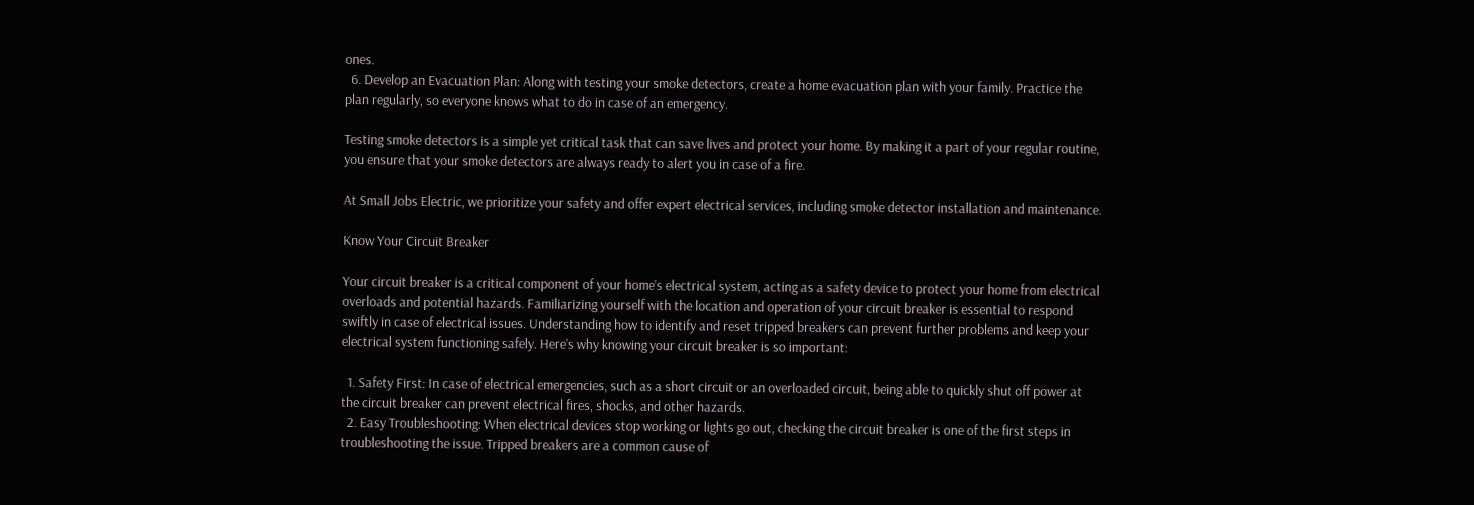ones.
  6. Develop an Evacuation Plan: Along with testing your smoke detectors, create a home evacuation plan with your family. Practice the plan regularly, so everyone knows what to do in case of an emergency.

Testing smoke detectors is a simple yet critical task that can save lives and protect your home. By making it a part of your regular routine, you ensure that your smoke detectors are always ready to alert you in case of a fire.

At Small Jobs Electric, we prioritize your safety and offer expert electrical services, including smoke detector installation and maintenance.

Know Your Circuit Breaker

Your circuit breaker is a critical component of your home’s electrical system, acting as a safety device to protect your home from electrical overloads and potential hazards. Familiarizing yourself with the location and operation of your circuit breaker is essential to respond swiftly in case of electrical issues. Understanding how to identify and reset tripped breakers can prevent further problems and keep your electrical system functioning safely. Here’s why knowing your circuit breaker is so important:

  1. Safety First: In case of electrical emergencies, such as a short circuit or an overloaded circuit, being able to quickly shut off power at the circuit breaker can prevent electrical fires, shocks, and other hazards.
  2. Easy Troubleshooting: When electrical devices stop working or lights go out, checking the circuit breaker is one of the first steps in troubleshooting the issue. Tripped breakers are a common cause of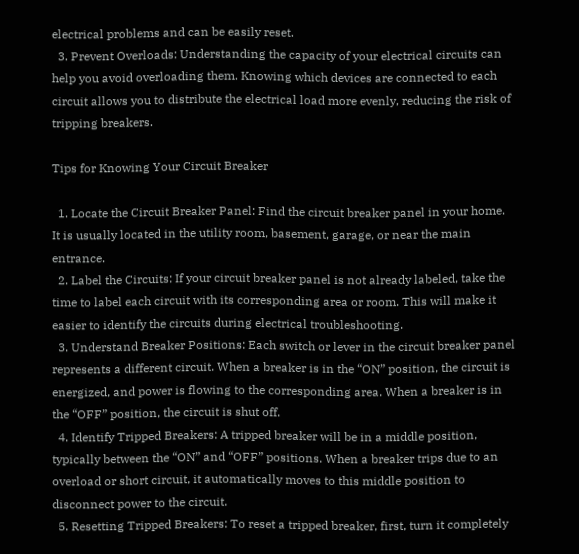electrical problems and can be easily reset.
  3. Prevent Overloads: Understanding the capacity of your electrical circuits can help you avoid overloading them. Knowing which devices are connected to each circuit allows you to distribute the electrical load more evenly, reducing the risk of tripping breakers.

Tips for Knowing Your Circuit Breaker

  1. Locate the Circuit Breaker Panel: Find the circuit breaker panel in your home. It is usually located in the utility room, basement, garage, or near the main entrance.
  2. Label the Circuits: If your circuit breaker panel is not already labeled, take the time to label each circuit with its corresponding area or room. This will make it easier to identify the circuits during electrical troubleshooting.
  3. Understand Breaker Positions: Each switch or lever in the circuit breaker panel represents a different circuit. When a breaker is in the “ON” position, the circuit is energized, and power is flowing to the corresponding area. When a breaker is in the “OFF” position, the circuit is shut off.
  4. Identify Tripped Breakers: A tripped breaker will be in a middle position, typically between the “ON” and “OFF” positions. When a breaker trips due to an overload or short circuit, it automatically moves to this middle position to disconnect power to the circuit.
  5. Resetting Tripped Breakers: To reset a tripped breaker, first, turn it completely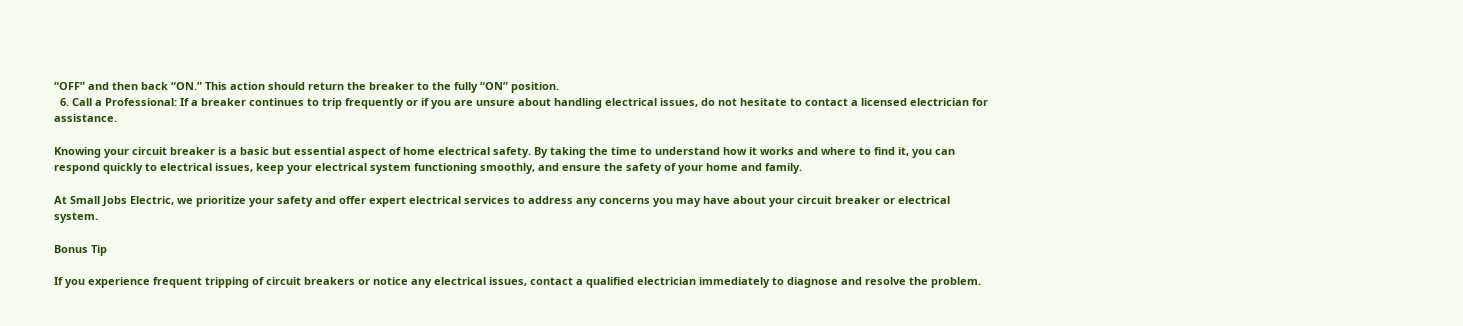“OFF” and then back “ON.” This action should return the breaker to the fully “ON” position.
  6. Call a Professional: If a breaker continues to trip frequently or if you are unsure about handling electrical issues, do not hesitate to contact a licensed electrician for assistance.

Knowing your circuit breaker is a basic but essential aspect of home electrical safety. By taking the time to understand how it works and where to find it, you can respond quickly to electrical issues, keep your electrical system functioning smoothly, and ensure the safety of your home and family.

At Small Jobs Electric, we prioritize your safety and offer expert electrical services to address any concerns you may have about your circuit breaker or electrical system.

Bonus Tip

If you experience frequent tripping of circuit breakers or notice any electrical issues, contact a qualified electrician immediately to diagnose and resolve the problem.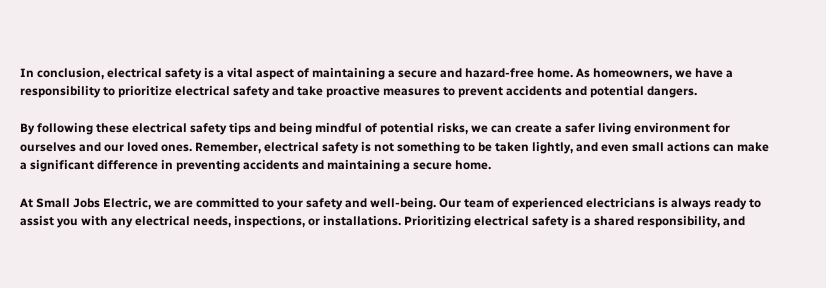In conclusion, electrical safety is a vital aspect of maintaining a secure and hazard-free home. As homeowners, we have a responsibility to prioritize electrical safety and take proactive measures to prevent accidents and potential dangers.

By following these electrical safety tips and being mindful of potential risks, we can create a safer living environment for ourselves and our loved ones. Remember, electrical safety is not something to be taken lightly, and even small actions can make a significant difference in preventing accidents and maintaining a secure home.

At Small Jobs Electric, we are committed to your safety and well-being. Our team of experienced electricians is always ready to assist you with any electrical needs, inspections, or installations. Prioritizing electrical safety is a shared responsibility, and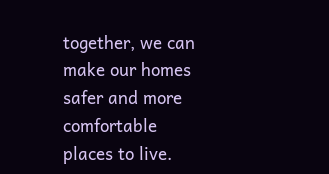together, we can make our homes safer and more comfortable places to live.